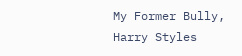My Former Bully, Harry Styles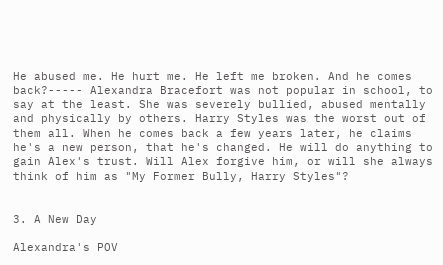He abused me. He hurt me. He left me broken. And he comes back?----- Alexandra Bracefort was not popular in school, to say at the least. She was severely bullied, abused mentally and physically by others. Harry Styles was the worst out of them all. When he comes back a few years later, he claims he's a new person, that he's changed. He will do anything to gain Alex's trust. Will Alex forgive him, or will she always think of him as "My Former Bully, Harry Styles"?


3. A New Day

Alexandra's POV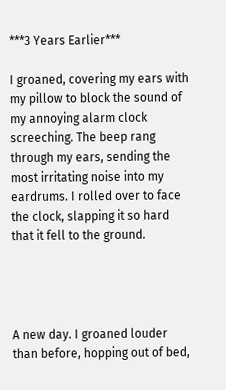***3 Years Earlier***

I groaned, covering my ears with my pillow to block the sound of my annoying alarm clock screeching. The beep rang through my ears, sending the most irritating noise into my eardrums. I rolled over to face the clock, slapping it so hard that it fell to the ground.




A new day. I groaned louder than before, hopping out of bed,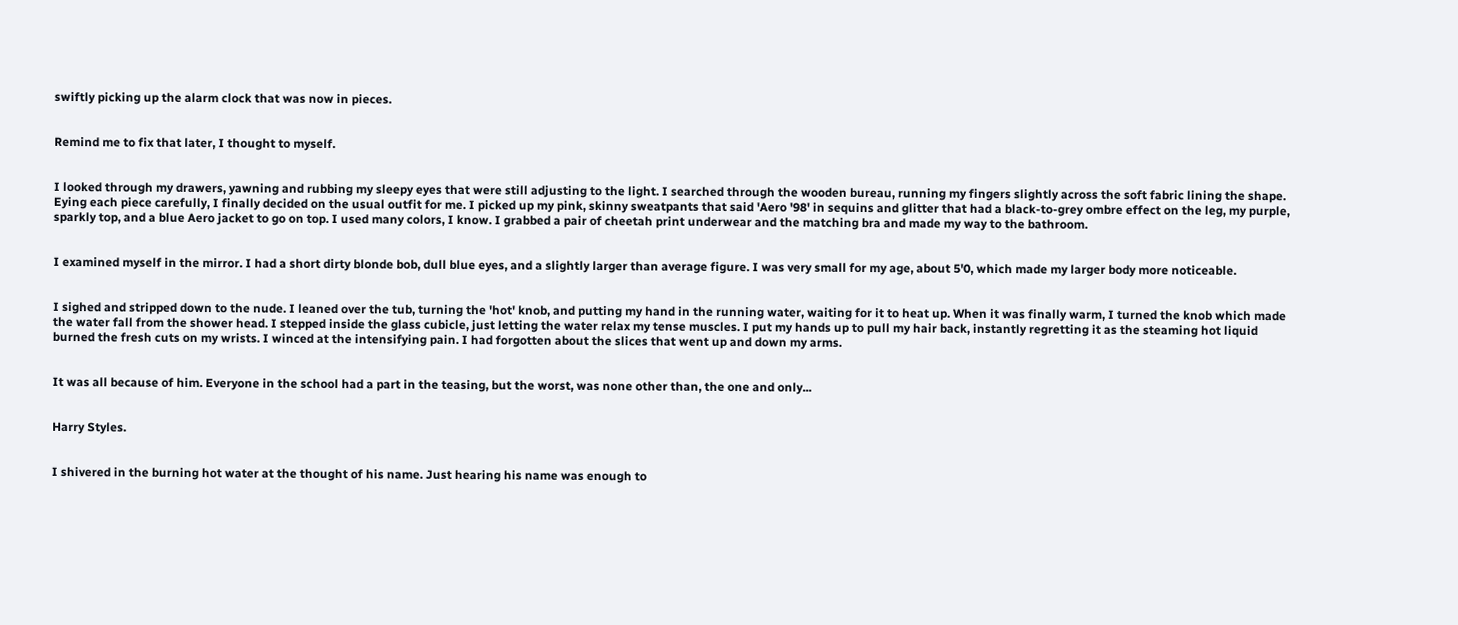swiftly picking up the alarm clock that was now in pieces.


Remind me to fix that later, I thought to myself.


I looked through my drawers, yawning and rubbing my sleepy eyes that were still adjusting to the light. I searched through the wooden bureau, running my fingers slightly across the soft fabric lining the shape. Eying each piece carefully, I finally decided on the usual outfit for me. I picked up my pink, skinny sweatpants that said 'Aero '98' in sequins and glitter that had a black-to-grey ombre effect on the leg, my purple, sparkly top, and a blue Aero jacket to go on top. I used many colors, I know. I grabbed a pair of cheetah print underwear and the matching bra and made my way to the bathroom.


I examined myself in the mirror. I had a short dirty blonde bob, dull blue eyes, and a slightly larger than average figure. I was very small for my age, about 5'0, which made my larger body more noticeable.


I sighed and stripped down to the nude. I leaned over the tub, turning the 'hot' knob, and putting my hand in the running water, waiting for it to heat up. When it was finally warm, I turned the knob which made the water fall from the shower head. I stepped inside the glass cubicle, just letting the water relax my tense muscles. I put my hands up to pull my hair back, instantly regretting it as the steaming hot liquid burned the fresh cuts on my wrists. I winced at the intensifying pain. I had forgotten about the slices that went up and down my arms.


It was all because of him. Everyone in the school had a part in the teasing, but the worst, was none other than, the one and only...


Harry Styles.


I shivered in the burning hot water at the thought of his name. Just hearing his name was enough to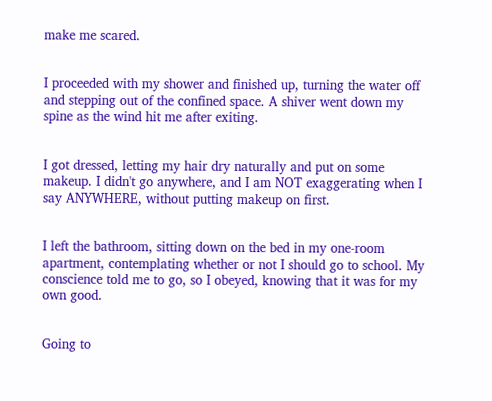make me scared.


I proceeded with my shower and finished up, turning the water off and stepping out of the confined space. A shiver went down my spine as the wind hit me after exiting.


I got dressed, letting my hair dry naturally and put on some makeup. I didn't go anywhere, and I am NOT exaggerating when I say ANYWHERE, without putting makeup on first.


I left the bathroom, sitting down on the bed in my one-room apartment, contemplating whether or not I should go to school. My conscience told me to go, so I obeyed, knowing that it was for my own good.


Going to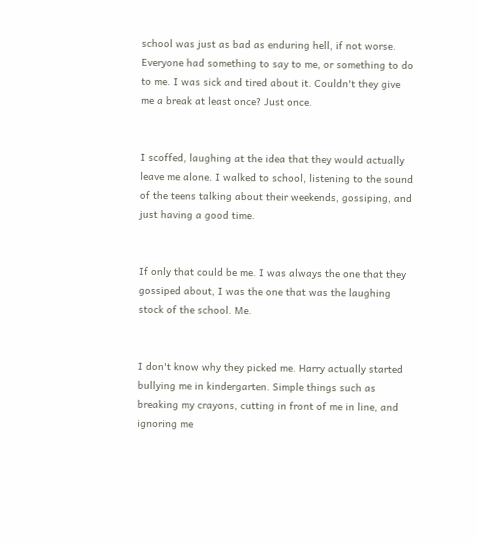school was just as bad as enduring hell, if not worse. Everyone had something to say to me, or something to do to me. I was sick and tired about it. Couldn't they give me a break at least once? Just once.


I scoffed, laughing at the idea that they would actually leave me alone. I walked to school, listening to the sound of the teens talking about their weekends, gossiping, and just having a good time.


If only that could be me. I was always the one that they gossiped about, I was the one that was the laughing stock of the school. Me.


I don't know why they picked me. Harry actually started bullying me in kindergarten. Simple things such as breaking my crayons, cutting in front of me in line, and ignoring me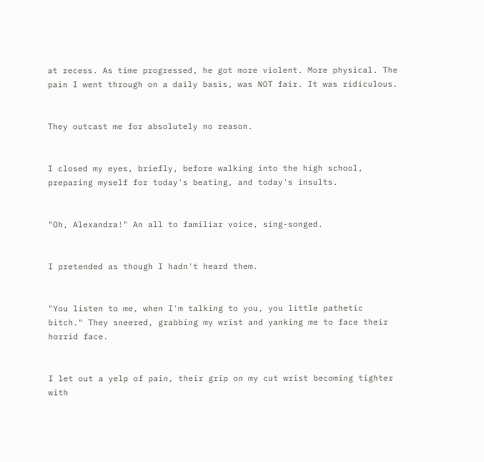at recess. As time progressed, he got more violent. More physical. The pain I went through on a daily basis, was NOT fair. It was ridiculous.


They outcast me for absolutely no reason.


I closed my eyes, briefly, before walking into the high school, preparing myself for today's beating, and today's insults.


"Oh, Alexandra!" An all to familiar voice, sing-songed.


I pretended as though I hadn't heard them.


"You listen to me, when I'm talking to you, you little pathetic bitch." They sneered, grabbing my wrist and yanking me to face their horrid face.


I let out a yelp of pain, their grip on my cut wrist becoming tighter with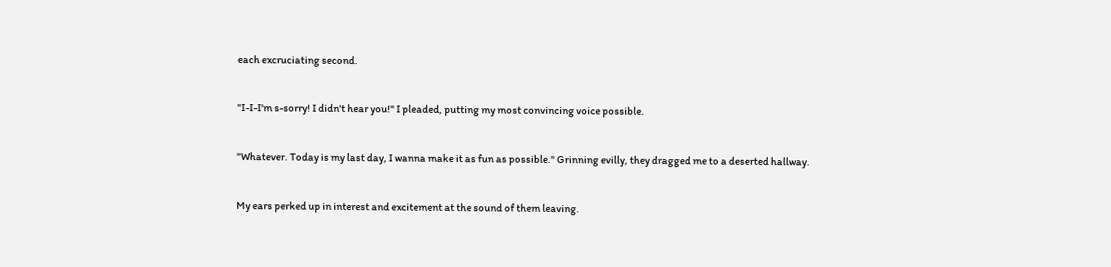each excruciating second.


"I-I-I'm s-sorry! I didn't hear you!" I pleaded, putting my most convincing voice possible.


"Whatever. Today is my last day, I wanna make it as fun as possible." Grinning evilly, they dragged me to a deserted hallway.


My ears perked up in interest and excitement at the sound of them leaving.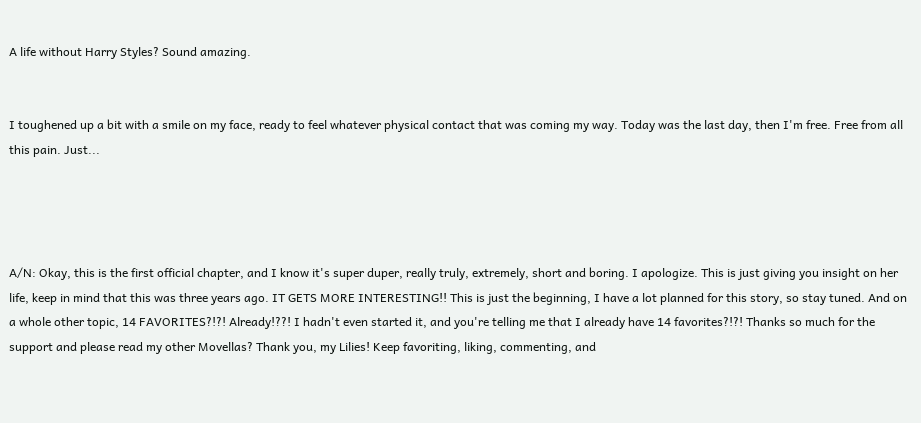A life without Harry Styles? Sound amazing.


I toughened up a bit with a smile on my face, ready to feel whatever physical contact that was coming my way. Today was the last day, then I'm free. Free from all this pain. Just...




A/N: Okay, this is the first official chapter, and I know it's super duper, really truly, extremely, short and boring. I apologize. This is just giving you insight on her life, keep in mind that this was three years ago. IT GETS MORE INTERESTING!! This is just the beginning, I have a lot planned for this story, so stay tuned. And on a whole other topic, 14 FAVORITES?!?! Already!??! I hadn't even started it, and you're telling me that I already have 14 favorites?!?! Thanks so much for the support and please read my other Movellas? Thank you, my Lilies! Keep favoriting, liking, commenting, and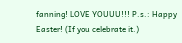fanning! LOVE YOUUU!!! P.s.: Happy Easter! (If you celebrate it.)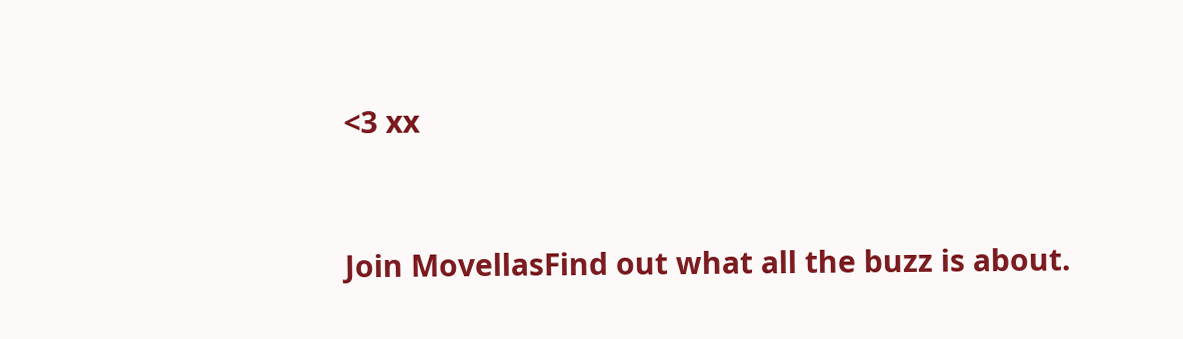<3 xx


Join MovellasFind out what all the buzz is about.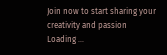Join now to start sharing your creativity and passion
Loading ...